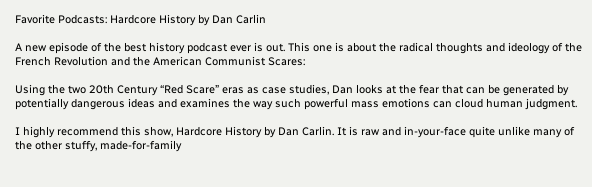Favorite Podcasts: Hardcore History by Dan Carlin

A new episode of the best history podcast ever is out. This one is about the radical thoughts and ideology of the French Revolution and the American Communist Scares:

Using the two 20th Century “Red Scare” eras as case studies, Dan looks at the fear that can be generated by potentially dangerous ideas and examines the way such powerful mass emotions can cloud human judgment.

I highly recommend this show, Hardcore History by Dan Carlin. It is raw and in-your-face quite unlike many of the other stuffy, made-for-family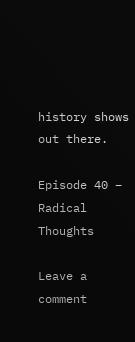history shows out there.

Episode 40 – Radical Thoughts

Leave a comment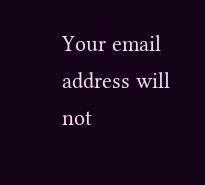Your email address will not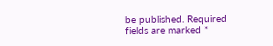be published. Required fields are marked *